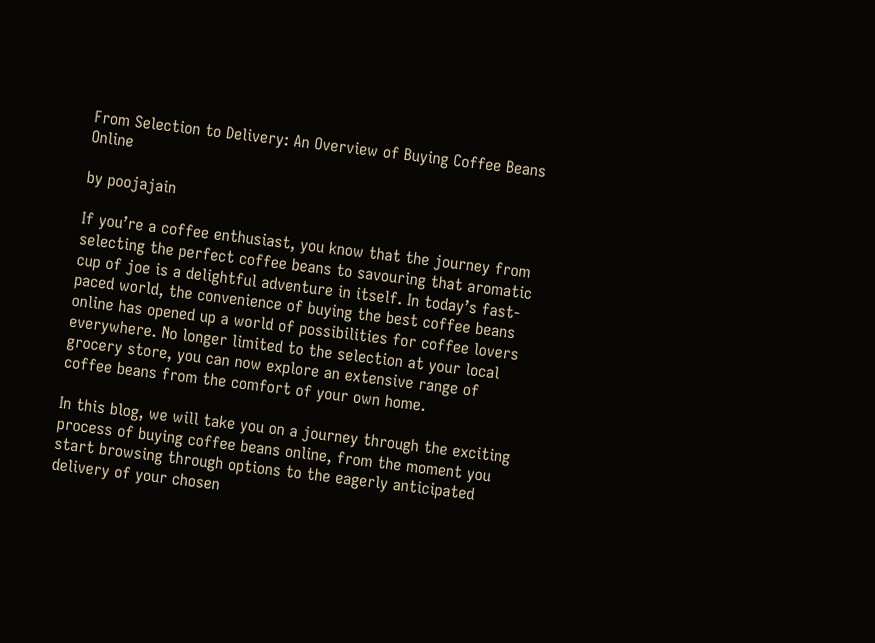From Selection to Delivery: An Overview of Buying Coffee Beans Online

by poojajain

If you’re a coffee enthusiast, you know that the journey from selecting the perfect coffee beans to savouring that aromatic cup of joe is a delightful adventure in itself. In today’s fast-paced world, the convenience of buying the best coffee beans online has opened up a world of possibilities for coffee lovers everywhere. No longer limited to the selection at your local grocery store, you can now explore an extensive range of coffee beans from the comfort of your own home.

In this blog, we will take you on a journey through the exciting process of buying coffee beans online, from the moment you start browsing through options to the eagerly anticipated delivery of your chosen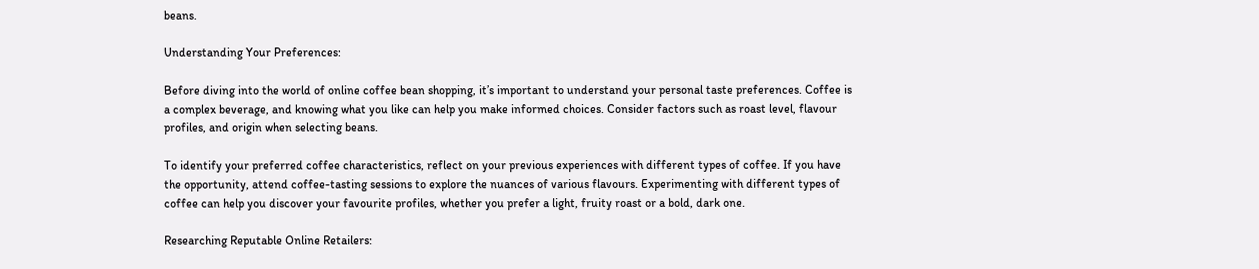beans.

Understanding Your Preferences:

Before diving into the world of online coffee bean shopping, it’s important to understand your personal taste preferences. Coffee is a complex beverage, and knowing what you like can help you make informed choices. Consider factors such as roast level, flavour profiles, and origin when selecting beans.

To identify your preferred coffee characteristics, reflect on your previous experiences with different types of coffee. If you have the opportunity, attend coffee-tasting sessions to explore the nuances of various flavours. Experimenting with different types of coffee can help you discover your favourite profiles, whether you prefer a light, fruity roast or a bold, dark one.

Researching Reputable Online Retailers: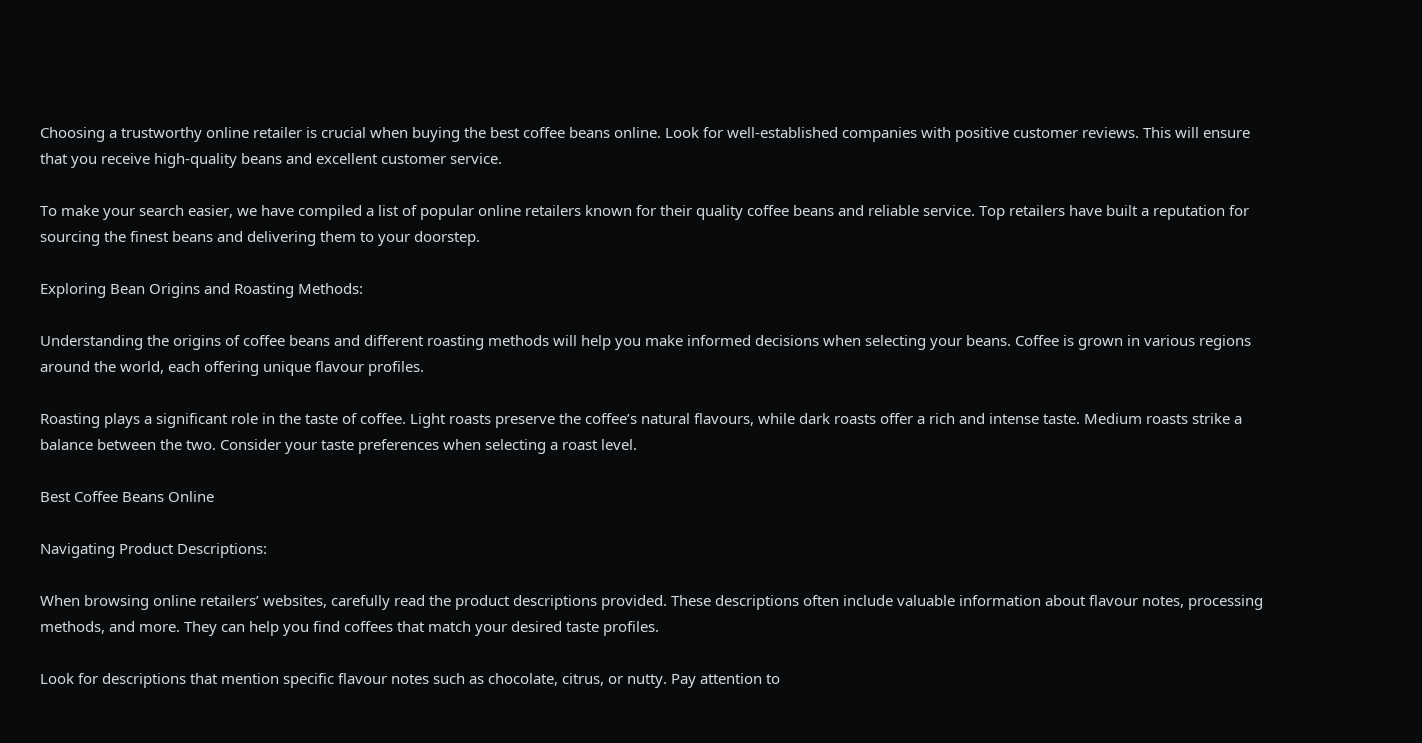Choosing a trustworthy online retailer is crucial when buying the best coffee beans online. Look for well-established companies with positive customer reviews. This will ensure that you receive high-quality beans and excellent customer service.

To make your search easier, we have compiled a list of popular online retailers known for their quality coffee beans and reliable service. Top retailers have built a reputation for sourcing the finest beans and delivering them to your doorstep.

Exploring Bean Origins and Roasting Methods:

Understanding the origins of coffee beans and different roasting methods will help you make informed decisions when selecting your beans. Coffee is grown in various regions around the world, each offering unique flavour profiles.

Roasting plays a significant role in the taste of coffee. Light roasts preserve the coffee’s natural flavours, while dark roasts offer a rich and intense taste. Medium roasts strike a balance between the two. Consider your taste preferences when selecting a roast level.

Best Coffee Beans Online

Navigating Product Descriptions:

When browsing online retailers’ websites, carefully read the product descriptions provided. These descriptions often include valuable information about flavour notes, processing methods, and more. They can help you find coffees that match your desired taste profiles.

Look for descriptions that mention specific flavour notes such as chocolate, citrus, or nutty. Pay attention to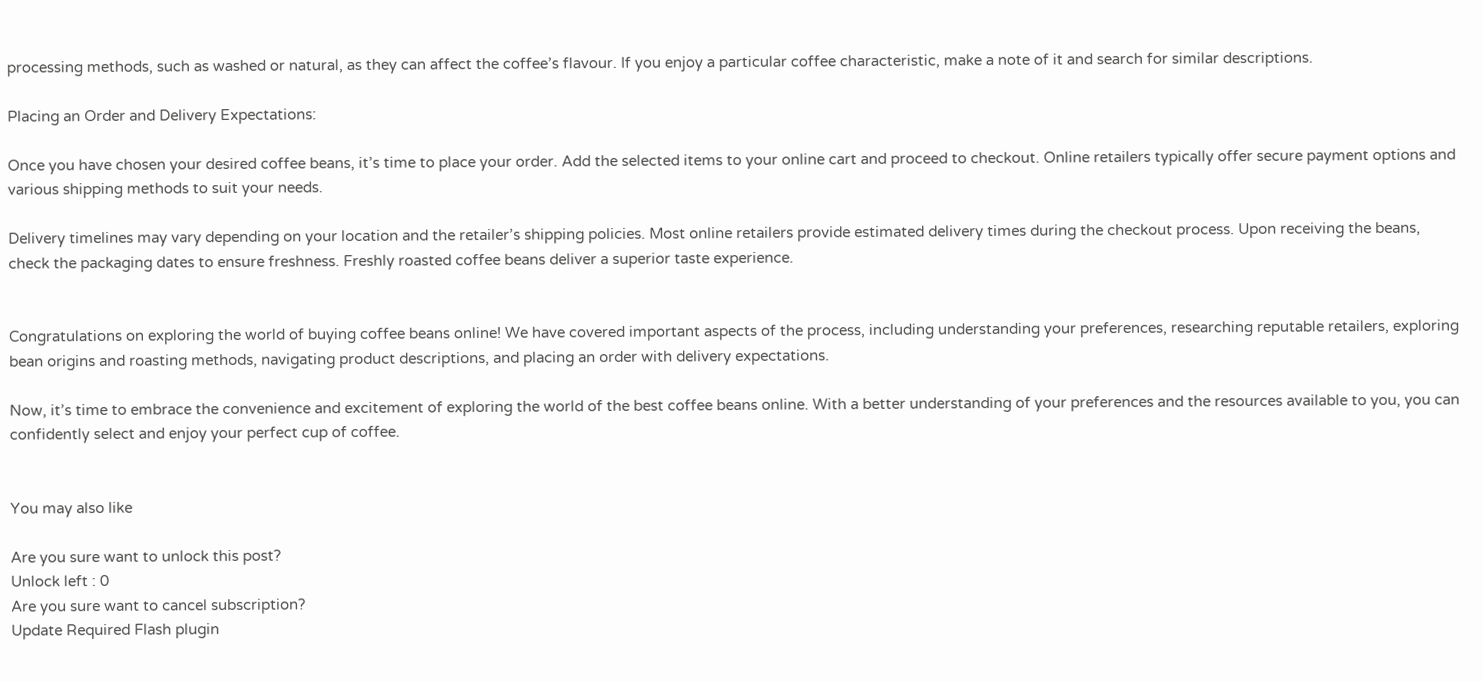processing methods, such as washed or natural, as they can affect the coffee’s flavour. If you enjoy a particular coffee characteristic, make a note of it and search for similar descriptions.

Placing an Order and Delivery Expectations:

Once you have chosen your desired coffee beans, it’s time to place your order. Add the selected items to your online cart and proceed to checkout. Online retailers typically offer secure payment options and various shipping methods to suit your needs.

Delivery timelines may vary depending on your location and the retailer’s shipping policies. Most online retailers provide estimated delivery times during the checkout process. Upon receiving the beans, check the packaging dates to ensure freshness. Freshly roasted coffee beans deliver a superior taste experience.


Congratulations on exploring the world of buying coffee beans online! We have covered important aspects of the process, including understanding your preferences, researching reputable retailers, exploring bean origins and roasting methods, navigating product descriptions, and placing an order with delivery expectations.

Now, it’s time to embrace the convenience and excitement of exploring the world of the best coffee beans online. With a better understanding of your preferences and the resources available to you, you can confidently select and enjoy your perfect cup of coffee.


You may also like

Are you sure want to unlock this post?
Unlock left : 0
Are you sure want to cancel subscription?
Update Required Flash plugin